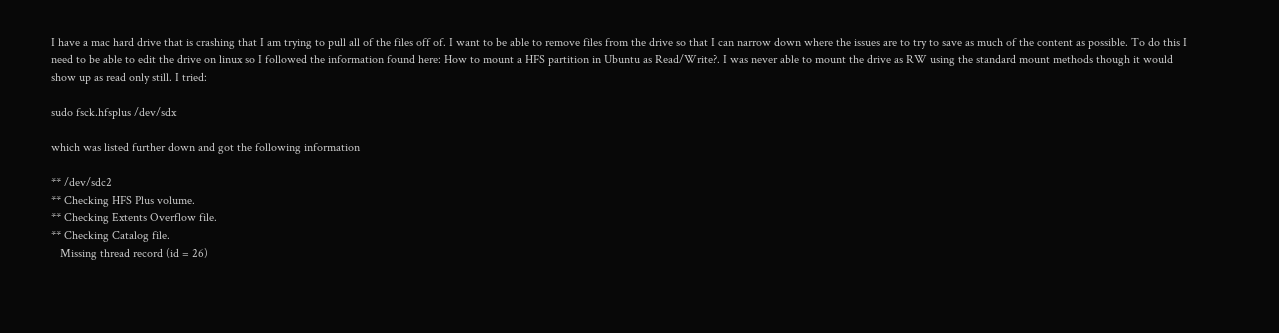I have a mac hard drive that is crashing that I am trying to pull all of the files off of. I want to be able to remove files from the drive so that I can narrow down where the issues are to try to save as much of the content as possible. To do this I need to be able to edit the drive on linux so I followed the information found here: How to mount a HFS partition in Ubuntu as Read/Write?. I was never able to mount the drive as RW using the standard mount methods though it would show up as read only still. I tried:

sudo fsck.hfsplus /dev/sdx

which was listed further down and got the following information

** /dev/sdc2
** Checking HFS Plus volume.
** Checking Extents Overflow file.
** Checking Catalog file.
   Missing thread record (id = 26)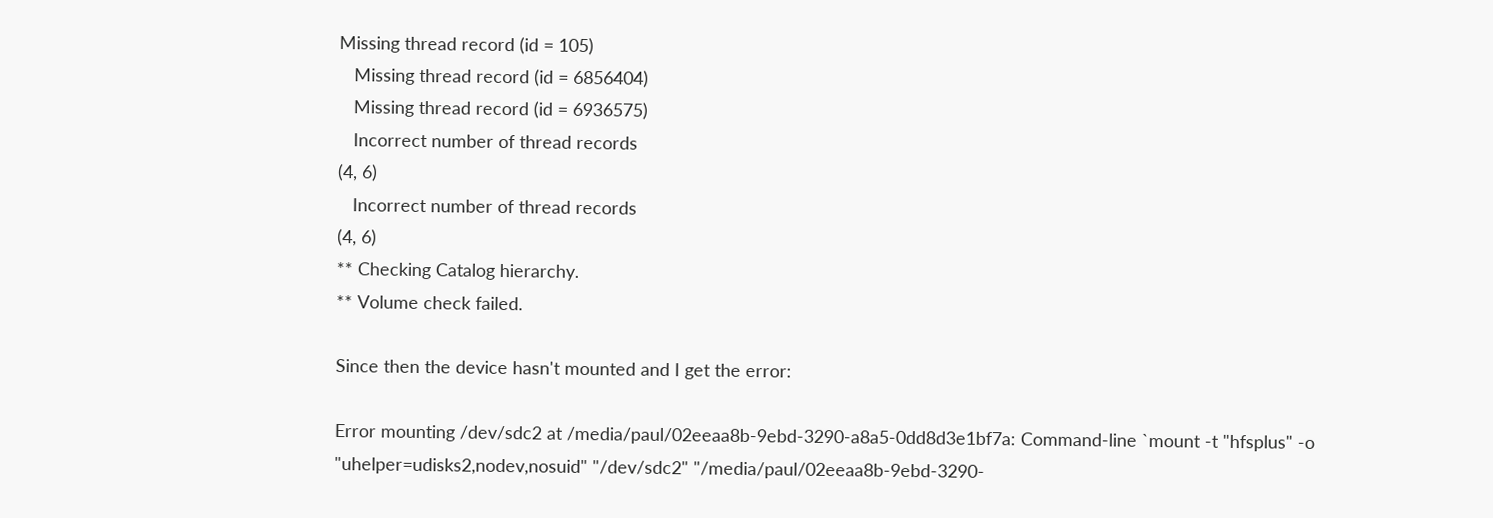Missing thread record (id = 105)
   Missing thread record (id = 6856404)
   Missing thread record (id = 6936575)
   Incorrect number of thread records
(4, 6)
   Incorrect number of thread records
(4, 6)
** Checking Catalog hierarchy.
** Volume check failed.

Since then the device hasn't mounted and I get the error:

Error mounting /dev/sdc2 at /media/paul/02eeaa8b-9ebd-3290-a8a5-0dd8d3e1bf7a: Command-line `mount -t "hfsplus" -o "uhelper=udisks2,nodev,nosuid" "/dev/sdc2" "/media/paul/02eeaa8b-9ebd-3290-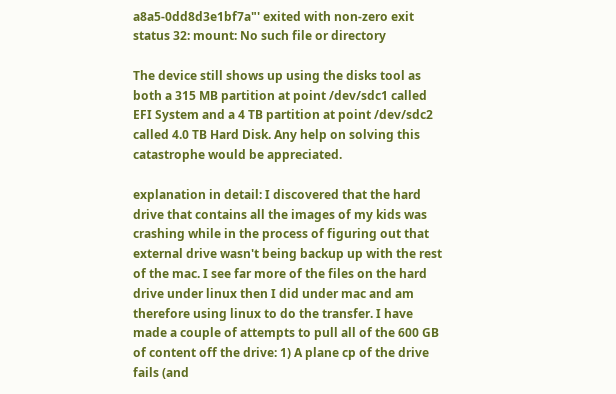a8a5-0dd8d3e1bf7a"' exited with non-zero exit status 32: mount: No such file or directory

The device still shows up using the disks tool as both a 315 MB partition at point /dev/sdc1 called EFI System and a 4 TB partition at point /dev/sdc2 called 4.0 TB Hard Disk. Any help on solving this catastrophe would be appreciated.

explanation in detail: I discovered that the hard drive that contains all the images of my kids was crashing while in the process of figuring out that external drive wasn't being backup up with the rest of the mac. I see far more of the files on the hard drive under linux then I did under mac and am therefore using linux to do the transfer. I have made a couple of attempts to pull all of the 600 GB of content off the drive: 1) A plane cp of the drive fails (and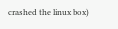crashed the linux box)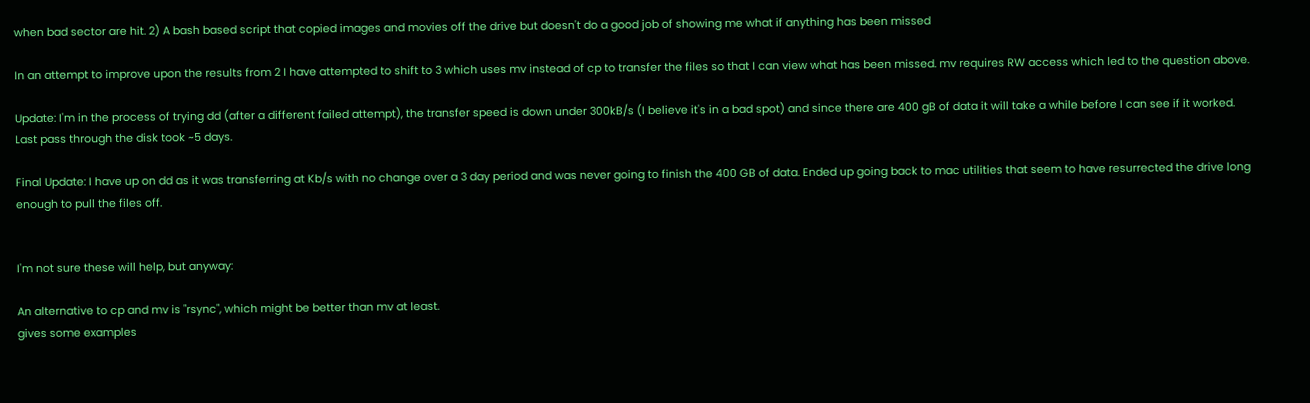when bad sector are hit. 2) A bash based script that copied images and movies off the drive but doesn't do a good job of showing me what if anything has been missed

In an attempt to improve upon the results from 2 I have attempted to shift to 3 which uses mv instead of cp to transfer the files so that I can view what has been missed. mv requires RW access which led to the question above.

Update: I'm in the process of trying dd (after a different failed attempt), the transfer speed is down under 300kB/s (I believe it's in a bad spot) and since there are 400 gB of data it will take a while before I can see if it worked. Last pass through the disk took ~5 days.

Final Update: I have up on dd as it was transferring at Kb/s with no change over a 3 day period and was never going to finish the 400 GB of data. Ended up going back to mac utilities that seem to have resurrected the drive long enough to pull the files off.


I'm not sure these will help, but anyway:

An alternative to cp and mv is "rsync", which might be better than mv at least.
gives some examples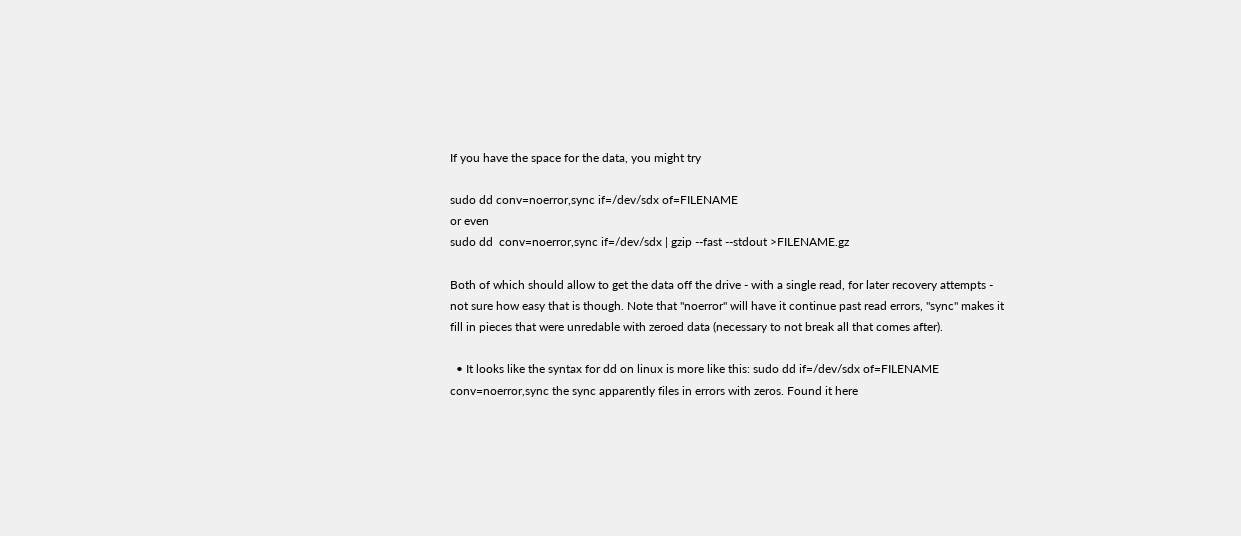If you have the space for the data, you might try

sudo dd conv=noerror,sync if=/dev/sdx of=FILENAME
or even
sudo dd  conv=noerror,sync if=/dev/sdx | gzip --fast --stdout >FILENAME.gz

Both of which should allow to get the data off the drive - with a single read, for later recovery attempts - not sure how easy that is though. Note that "noerror" will have it continue past read errors, "sync" makes it fill in pieces that were unredable with zeroed data (necessary to not break all that comes after).

  • It looks like the syntax for dd on linux is more like this: sudo dd if=/dev/sdx of=FILENAME conv=noerror,sync the sync apparently files in errors with zeros. Found it here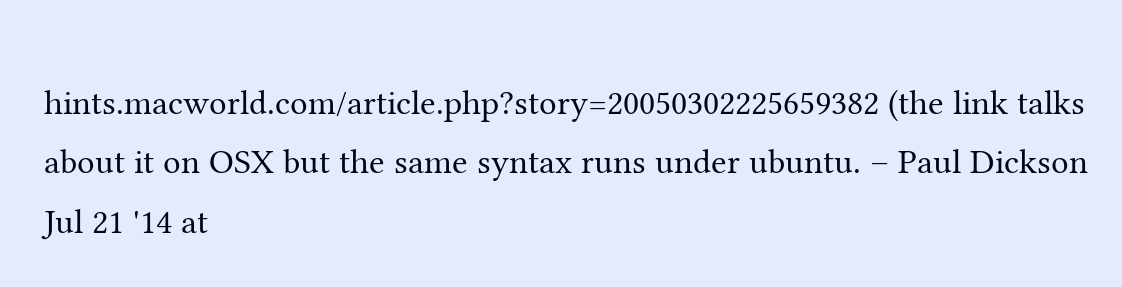hints.macworld.com/article.php?story=20050302225659382 (the link talks about it on OSX but the same syntax runs under ubuntu. – Paul Dickson Jul 21 '14 at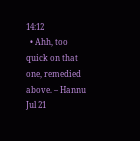14:12
  • Ahh, too quick on that one, remedied above. – Hannu Jul 21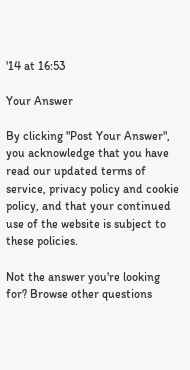'14 at 16:53

Your Answer

By clicking "Post Your Answer", you acknowledge that you have read our updated terms of service, privacy policy and cookie policy, and that your continued use of the website is subject to these policies.

Not the answer you're looking for? Browse other questions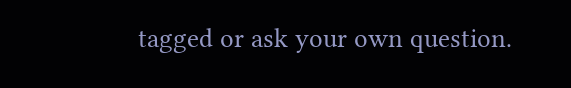tagged or ask your own question.